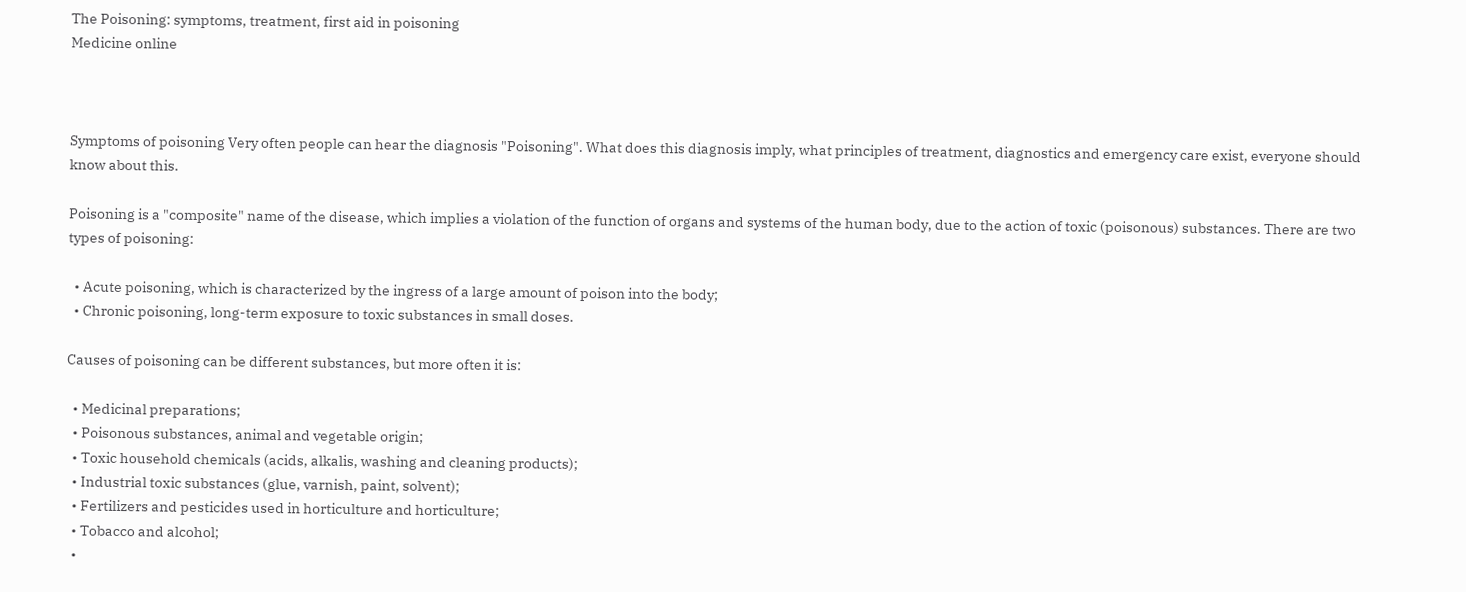The Poisoning: symptoms, treatment, first aid in poisoning
Medicine online



Symptoms of poisoning Very often people can hear the diagnosis "Poisoning". What does this diagnosis imply, what principles of treatment, diagnostics and emergency care exist, everyone should know about this.

Poisoning is a "composite" name of the disease, which implies a violation of the function of organs and systems of the human body, due to the action of toxic (poisonous) substances. There are two types of poisoning:

  • Acute poisoning, which is characterized by the ingress of a large amount of poison into the body;
  • Chronic poisoning, long-term exposure to toxic substances in small doses.

Causes of poisoning can be different substances, but more often it is:

  • Medicinal preparations;
  • Poisonous substances, animal and vegetable origin;
  • Toxic household chemicals (acids, alkalis, washing and cleaning products);
  • Industrial toxic substances (glue, varnish, paint, solvent);
  • Fertilizers and pesticides used in horticulture and horticulture;
  • Tobacco and alcohol;
  •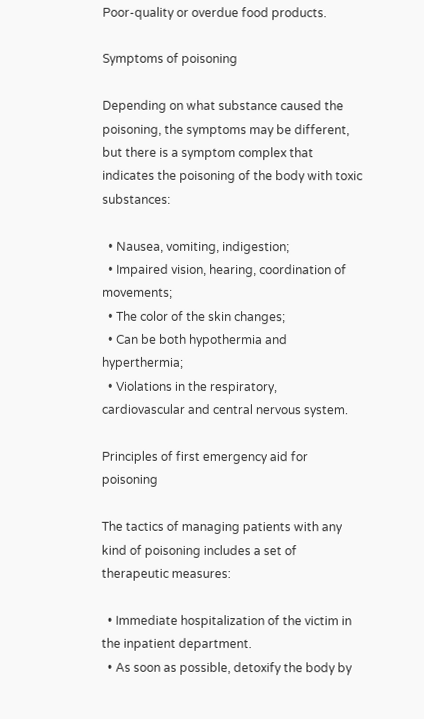Poor-quality or overdue food products.

Symptoms of poisoning

Depending on what substance caused the poisoning, the symptoms may be different, but there is a symptom complex that indicates the poisoning of the body with toxic substances:

  • Nausea, vomiting, indigestion;
  • Impaired vision, hearing, coordination of movements;
  • The color of the skin changes;
  • Can be both hypothermia and hyperthermia;
  • Violations in the respiratory, cardiovascular and central nervous system.

Principles of first emergency aid for poisoning

The tactics of managing patients with any kind of poisoning includes a set of therapeutic measures:

  • Immediate hospitalization of the victim in the inpatient department.
  • As soon as possible, detoxify the body by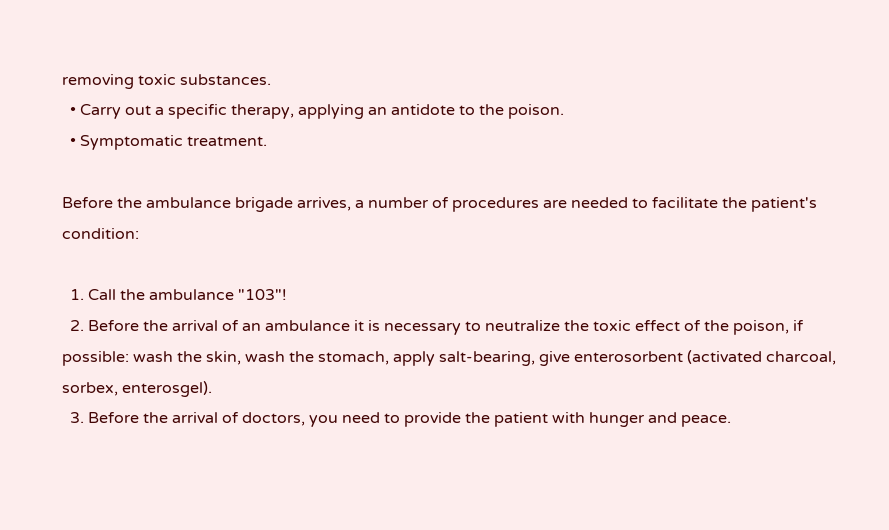removing toxic substances.
  • Carry out a specific therapy, applying an antidote to the poison.
  • Symptomatic treatment.

Before the ambulance brigade arrives, a number of procedures are needed to facilitate the patient's condition:

  1. Call the ambulance "103"!
  2. Before the arrival of an ambulance it is necessary to neutralize the toxic effect of the poison, if possible: wash the skin, wash the stomach, apply salt-bearing, give enterosorbent (activated charcoal, sorbex, enterosgel).
  3. Before the arrival of doctors, you need to provide the patient with hunger and peace.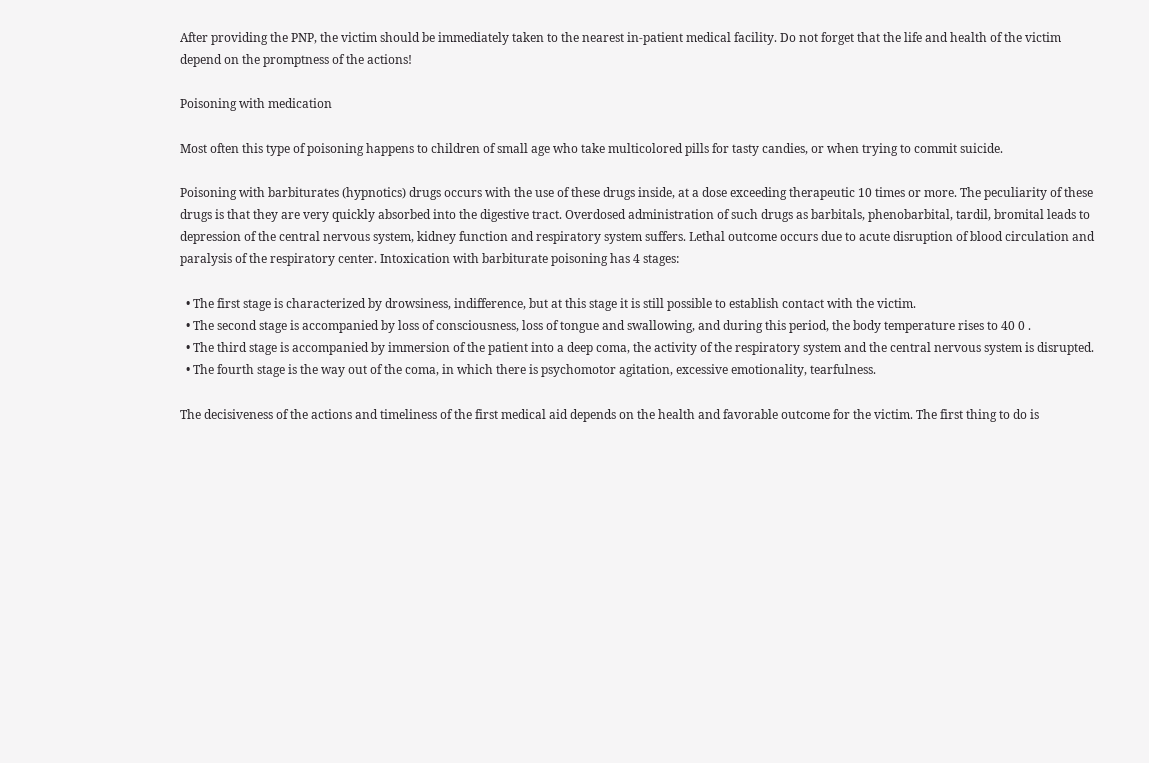After providing the PNP, the victim should be immediately taken to the nearest in-patient medical facility. Do not forget that the life and health of the victim depend on the promptness of the actions!

Poisoning with medication

Most often this type of poisoning happens to children of small age who take multicolored pills for tasty candies, or when trying to commit suicide.

Poisoning with barbiturates (hypnotics) drugs occurs with the use of these drugs inside, at a dose exceeding therapeutic 10 times or more. The peculiarity of these drugs is that they are very quickly absorbed into the digestive tract. Overdosed administration of such drugs as barbitals, phenobarbital, tardil, bromital leads to depression of the central nervous system, kidney function and respiratory system suffers. Lethal outcome occurs due to acute disruption of blood circulation and paralysis of the respiratory center. Intoxication with barbiturate poisoning has 4 stages:

  • The first stage is characterized by drowsiness, indifference, but at this stage it is still possible to establish contact with the victim.
  • The second stage is accompanied by loss of consciousness, loss of tongue and swallowing, and during this period, the body temperature rises to 40 0 .
  • The third stage is accompanied by immersion of the patient into a deep coma, the activity of the respiratory system and the central nervous system is disrupted.
  • The fourth stage is the way out of the coma, in which there is psychomotor agitation, excessive emotionality, tearfulness.

The decisiveness of the actions and timeliness of the first medical aid depends on the health and favorable outcome for the victim. The first thing to do is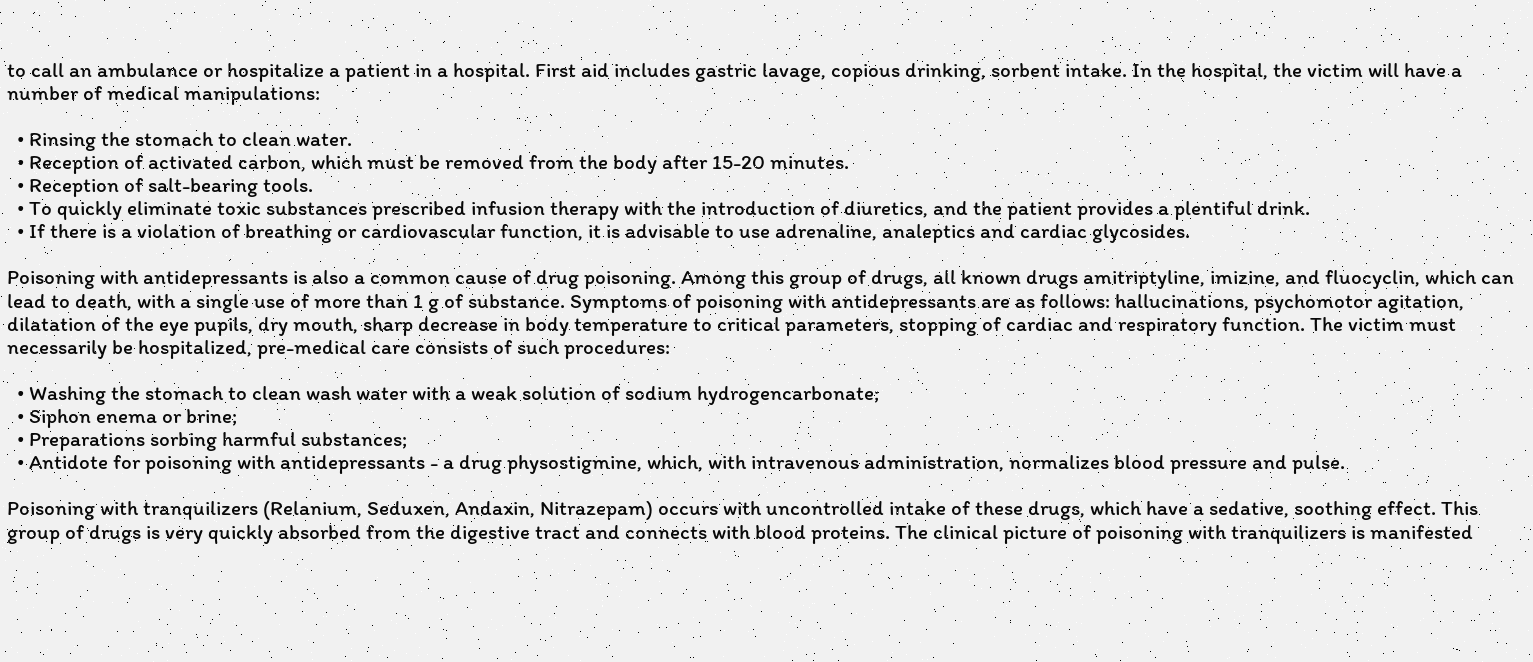to call an ambulance or hospitalize a patient in a hospital. First aid includes gastric lavage, copious drinking, sorbent intake. In the hospital, the victim will have a number of medical manipulations:

  • Rinsing the stomach to clean water.
  • Reception of activated carbon, which must be removed from the body after 15-20 minutes.
  • Reception of salt-bearing tools.
  • To quickly eliminate toxic substances prescribed infusion therapy with the introduction of diuretics, and the patient provides a plentiful drink.
  • If there is a violation of breathing or cardiovascular function, it is advisable to use adrenaline, analeptics and cardiac glycosides.

Poisoning with antidepressants is also a common cause of drug poisoning. Among this group of drugs, all known drugs amitriptyline, imizine, and fluocyclin, which can lead to death, with a single use of more than 1 g of substance. Symptoms of poisoning with antidepressants are as follows: hallucinations, psychomotor agitation, dilatation of the eye pupils, dry mouth, sharp decrease in body temperature to critical parameters, stopping of cardiac and respiratory function. The victim must necessarily be hospitalized, pre-medical care consists of such procedures:

  • Washing the stomach to clean wash water with a weak solution of sodium hydrogencarbonate;
  • Siphon enema or brine;
  • Preparations sorbing harmful substances;
  • Antidote for poisoning with antidepressants - a drug physostigmine, which, with intravenous administration, normalizes blood pressure and pulse.

Poisoning with tranquilizers (Relanium, Seduxen, Andaxin, Nitrazepam) occurs with uncontrolled intake of these drugs, which have a sedative, soothing effect. This group of drugs is very quickly absorbed from the digestive tract and connects with blood proteins. The clinical picture of poisoning with tranquilizers is manifested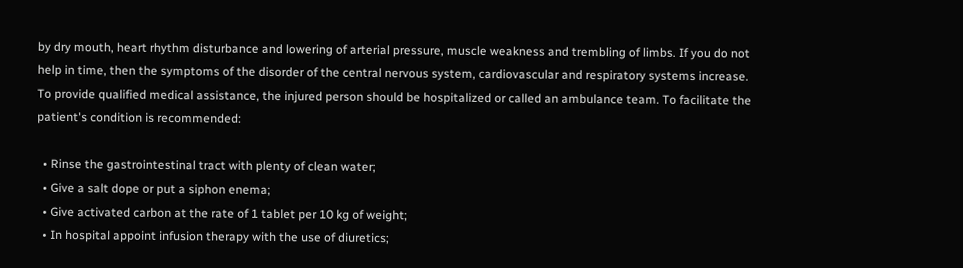by dry mouth, heart rhythm disturbance and lowering of arterial pressure, muscle weakness and trembling of limbs. If you do not help in time, then the symptoms of the disorder of the central nervous system, cardiovascular and respiratory systems increase. To provide qualified medical assistance, the injured person should be hospitalized or called an ambulance team. To facilitate the patient's condition is recommended:

  • Rinse the gastrointestinal tract with plenty of clean water;
  • Give a salt dope or put a siphon enema;
  • Give activated carbon at the rate of 1 tablet per 10 kg of weight;
  • In hospital appoint infusion therapy with the use of diuretics;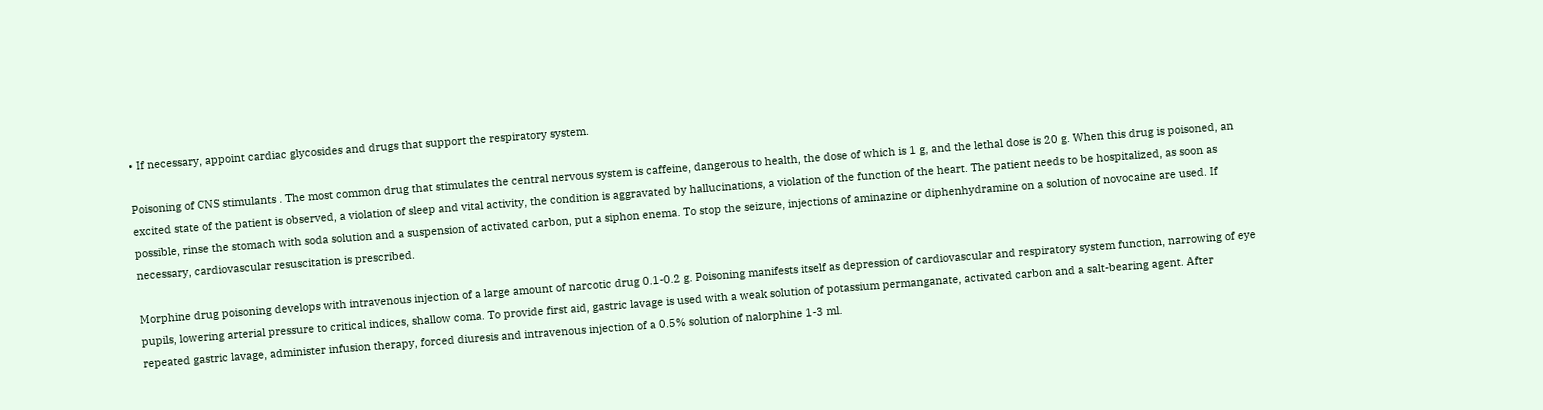• If necessary, appoint cardiac glycosides and drugs that support the respiratory system.

Poisoning of CNS stimulants . The most common drug that stimulates the central nervous system is caffeine, dangerous to health, the dose of which is 1 g, and the lethal dose is 20 g. When this drug is poisoned, an excited state of the patient is observed, a violation of sleep and vital activity, the condition is aggravated by hallucinations, a violation of the function of the heart. The patient needs to be hospitalized, as soon as possible, rinse the stomach with soda solution and a suspension of activated carbon, put a siphon enema. To stop the seizure, injections of aminazine or diphenhydramine on a solution of novocaine are used. If necessary, cardiovascular resuscitation is prescribed.

Morphine drug poisoning develops with intravenous injection of a large amount of narcotic drug 0.1-0.2 g. Poisoning manifests itself as depression of cardiovascular and respiratory system function, narrowing of eye pupils, lowering arterial pressure to critical indices, shallow coma. To provide first aid, gastric lavage is used with a weak solution of potassium permanganate, activated carbon and a salt-bearing agent. After repeated gastric lavage, administer infusion therapy, forced diuresis and intravenous injection of a 0.5% solution of nalorphine 1-3 ml.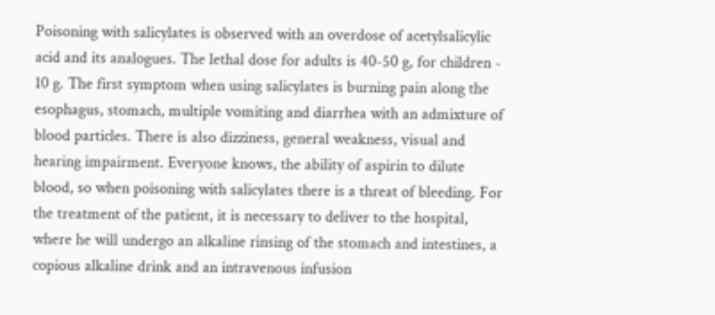Poisoning with salicylates is observed with an overdose of acetylsalicylic acid and its analogues. The lethal dose for adults is 40-50 g, for children - 10 g. The first symptom when using salicylates is burning pain along the esophagus, stomach, multiple vomiting and diarrhea with an admixture of blood particles. There is also dizziness, general weakness, visual and hearing impairment. Everyone knows, the ability of aspirin to dilute blood, so when poisoning with salicylates there is a threat of bleeding. For the treatment of the patient, it is necessary to deliver to the hospital, where he will undergo an alkaline rinsing of the stomach and intestines, a copious alkaline drink and an intravenous infusion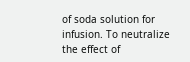of soda solution for infusion. To neutralize the effect of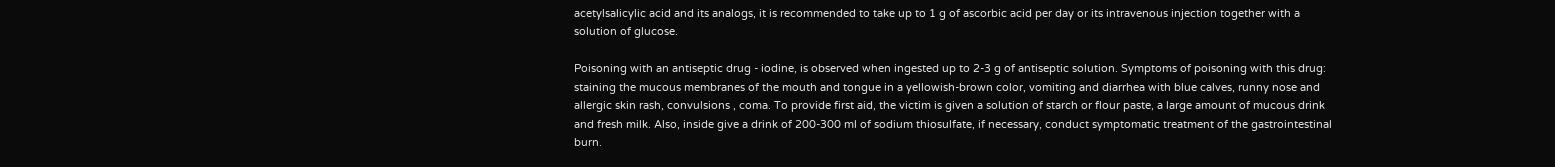acetylsalicylic acid and its analogs, it is recommended to take up to 1 g of ascorbic acid per day or its intravenous injection together with a solution of glucose.

Poisoning with an antiseptic drug - iodine, is observed when ingested up to 2-3 g of antiseptic solution. Symptoms of poisoning with this drug: staining the mucous membranes of the mouth and tongue in a yellowish-brown color, vomiting and diarrhea with blue calves, runny nose and allergic skin rash, convulsions , coma. To provide first aid, the victim is given a solution of starch or flour paste, a large amount of mucous drink and fresh milk. Also, inside give a drink of 200-300 ml of sodium thiosulfate, if necessary, conduct symptomatic treatment of the gastrointestinal burn.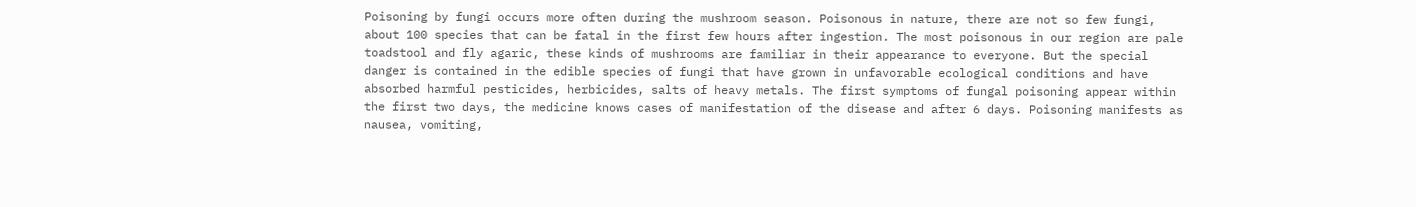Poisoning by fungi occurs more often during the mushroom season. Poisonous in nature, there are not so few fungi, about 100 species that can be fatal in the first few hours after ingestion. The most poisonous in our region are pale toadstool and fly agaric, these kinds of mushrooms are familiar in their appearance to everyone. But the special danger is contained in the edible species of fungi that have grown in unfavorable ecological conditions and have absorbed harmful pesticides, herbicides, salts of heavy metals. The first symptoms of fungal poisoning appear within the first two days, the medicine knows cases of manifestation of the disease and after 6 days. Poisoning manifests as nausea, vomiting,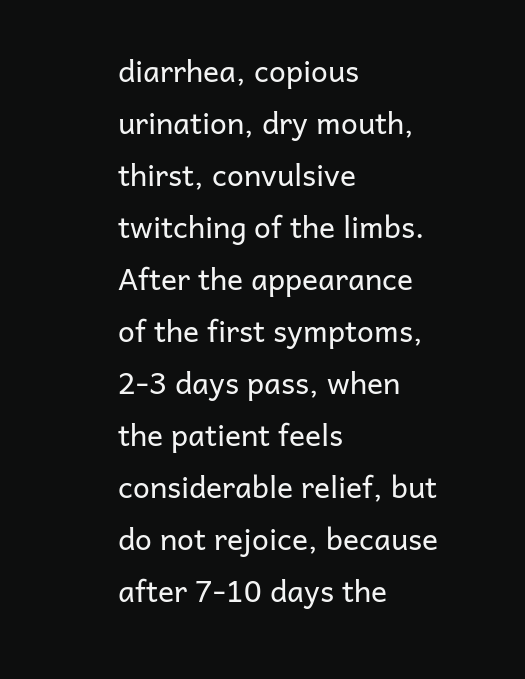diarrhea, copious urination, dry mouth, thirst, convulsive twitching of the limbs. After the appearance of the first symptoms, 2-3 days pass, when the patient feels considerable relief, but do not rejoice, because after 7-10 days the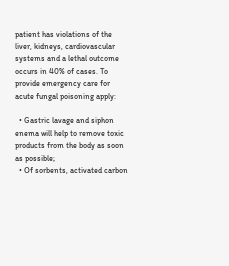patient has violations of the liver, kidneys, cardiovascular systems and a lethal outcome occurs in 40% of cases. To provide emergency care for acute fungal poisoning apply:

  • Gastric lavage and siphon enema will help to remove toxic products from the body as soon as possible;
  • Of sorbents, activated carbon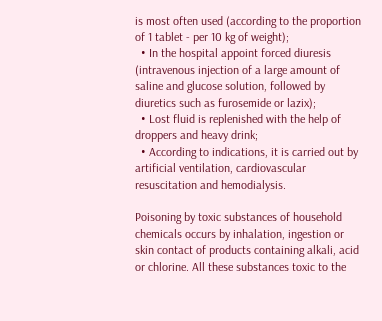is most often used (according to the proportion of 1 tablet - per 10 kg of weight);
  • In the hospital appoint forced diuresis (intravenous injection of a large amount of saline and glucose solution, followed by diuretics such as furosemide or lazix);
  • Lost fluid is replenished with the help of droppers and heavy drink;
  • According to indications, it is carried out by artificial ventilation, cardiovascular resuscitation and hemodialysis.

Poisoning by toxic substances of household chemicals occurs by inhalation, ingestion or skin contact of products containing alkali, acid or chlorine. All these substances toxic to the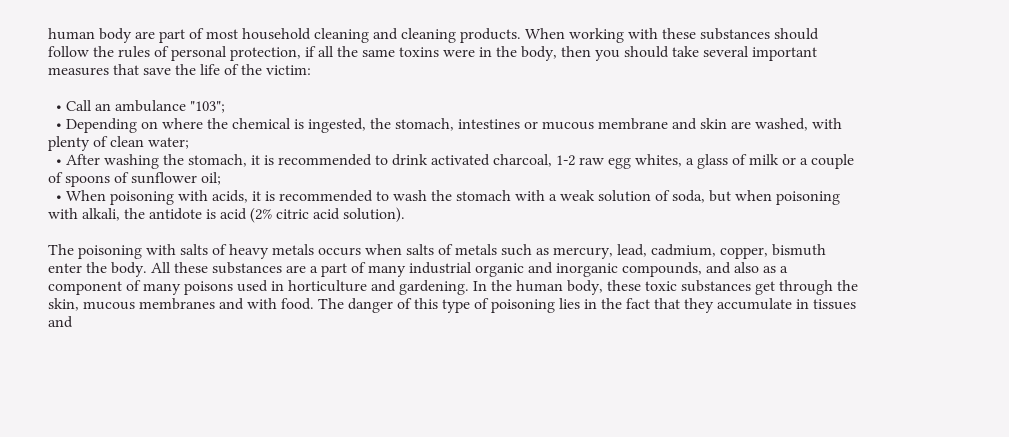human body are part of most household cleaning and cleaning products. When working with these substances should follow the rules of personal protection, if all the same toxins were in the body, then you should take several important measures that save the life of the victim:

  • Call an ambulance "103";
  • Depending on where the chemical is ingested, the stomach, intestines or mucous membrane and skin are washed, with plenty of clean water;
  • After washing the stomach, it is recommended to drink activated charcoal, 1-2 raw egg whites, a glass of milk or a couple of spoons of sunflower oil;
  • When poisoning with acids, it is recommended to wash the stomach with a weak solution of soda, but when poisoning with alkali, the antidote is acid (2% citric acid solution).

The poisoning with salts of heavy metals occurs when salts of metals such as mercury, lead, cadmium, copper, bismuth enter the body. All these substances are a part of many industrial organic and inorganic compounds, and also as a component of many poisons used in horticulture and gardening. In the human body, these toxic substances get through the skin, mucous membranes and with food. The danger of this type of poisoning lies in the fact that they accumulate in tissues and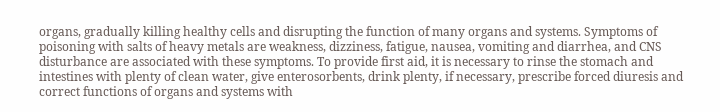organs, gradually killing healthy cells and disrupting the function of many organs and systems. Symptoms of poisoning with salts of heavy metals are weakness, dizziness, fatigue, nausea, vomiting and diarrhea, and CNS disturbance are associated with these symptoms. To provide first aid, it is necessary to rinse the stomach and intestines with plenty of clean water, give enterosorbents, drink plenty, if necessary, prescribe forced diuresis and correct functions of organs and systems with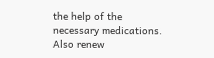the help of the necessary medications. Also renew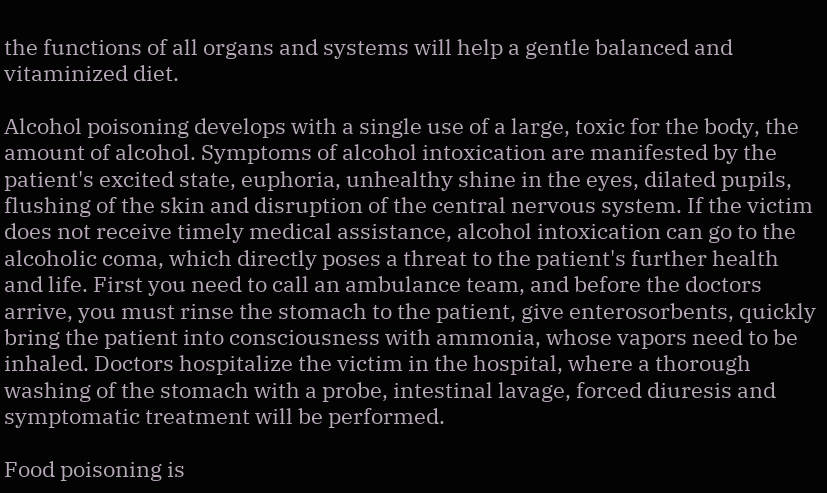the functions of all organs and systems will help a gentle balanced and vitaminized diet.

Alcohol poisoning develops with a single use of a large, toxic for the body, the amount of alcohol. Symptoms of alcohol intoxication are manifested by the patient's excited state, euphoria, unhealthy shine in the eyes, dilated pupils, flushing of the skin and disruption of the central nervous system. If the victim does not receive timely medical assistance, alcohol intoxication can go to the alcoholic coma, which directly poses a threat to the patient's further health and life. First you need to call an ambulance team, and before the doctors arrive, you must rinse the stomach to the patient, give enterosorbents, quickly bring the patient into consciousness with ammonia, whose vapors need to be inhaled. Doctors hospitalize the victim in the hospital, where a thorough washing of the stomach with a probe, intestinal lavage, forced diuresis and symptomatic treatment will be performed.

Food poisoning is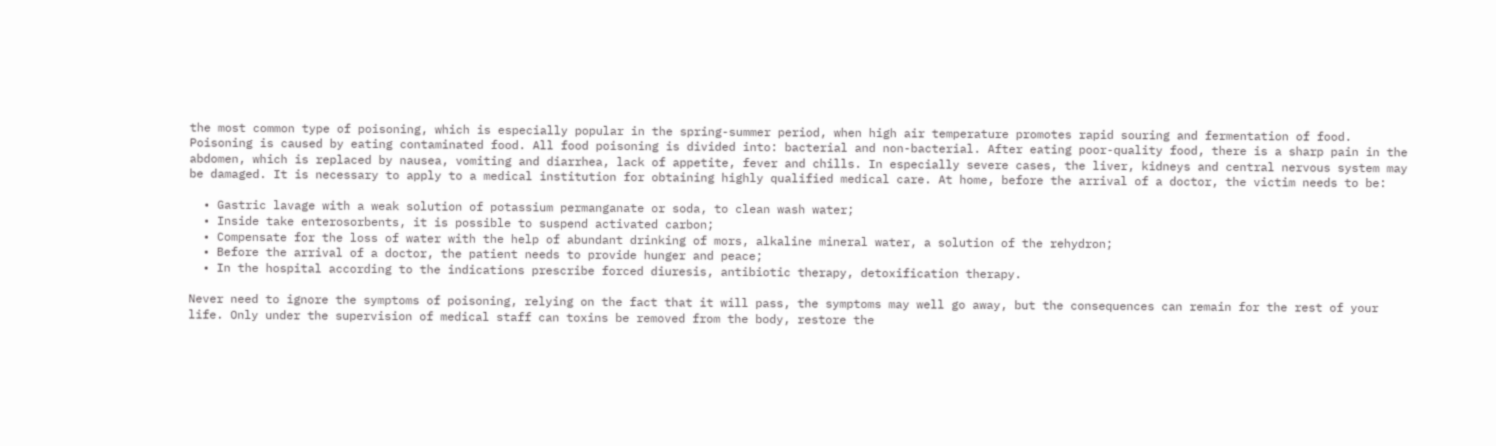the most common type of poisoning, which is especially popular in the spring-summer period, when high air temperature promotes rapid souring and fermentation of food. Poisoning is caused by eating contaminated food. All food poisoning is divided into: bacterial and non-bacterial. After eating poor-quality food, there is a sharp pain in the abdomen, which is replaced by nausea, vomiting and diarrhea, lack of appetite, fever and chills. In especially severe cases, the liver, kidneys and central nervous system may be damaged. It is necessary to apply to a medical institution for obtaining highly qualified medical care. At home, before the arrival of a doctor, the victim needs to be:

  • Gastric lavage with a weak solution of potassium permanganate or soda, to clean wash water;
  • Inside take enterosorbents, it is possible to suspend activated carbon;
  • Compensate for the loss of water with the help of abundant drinking of mors, alkaline mineral water, a solution of the rehydron;
  • Before the arrival of a doctor, the patient needs to provide hunger and peace;
  • In the hospital according to the indications prescribe forced diuresis, antibiotic therapy, detoxification therapy.

Never need to ignore the symptoms of poisoning, relying on the fact that it will pass, the symptoms may well go away, but the consequences can remain for the rest of your life. Only under the supervision of medical staff can toxins be removed from the body, restore the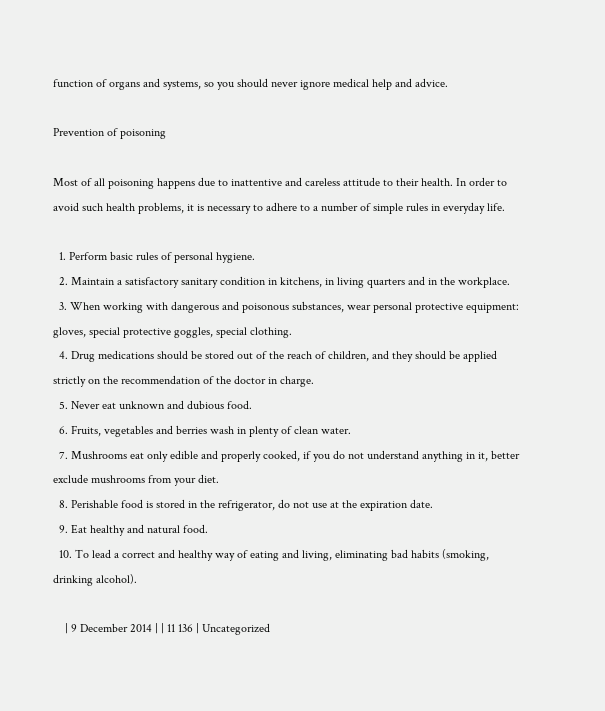function of organs and systems, so you should never ignore medical help and advice.

Prevention of poisoning

Most of all poisoning happens due to inattentive and careless attitude to their health. In order to avoid such health problems, it is necessary to adhere to a number of simple rules in everyday life.

  1. Perform basic rules of personal hygiene.
  2. Maintain a satisfactory sanitary condition in kitchens, in living quarters and in the workplace.
  3. When working with dangerous and poisonous substances, wear personal protective equipment: gloves, special protective goggles, special clothing.
  4. Drug medications should be stored out of the reach of children, and they should be applied strictly on the recommendation of the doctor in charge.
  5. Never eat unknown and dubious food.
  6. Fruits, vegetables and berries wash in plenty of clean water.
  7. Mushrooms eat only edible and properly cooked, if you do not understand anything in it, better exclude mushrooms from your diet.
  8. Perishable food is stored in the refrigerator, do not use at the expiration date.
  9. Eat healthy and natural food.
  10. To lead a correct and healthy way of eating and living, eliminating bad habits (smoking, drinking alcohol).

    | 9 December 2014 | | 11 136 | Uncategorized